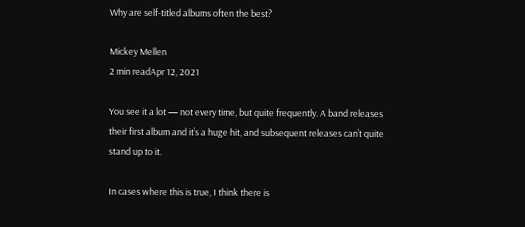Why are self-titled albums often the best?

Mickey Mellen
2 min readApr 12, 2021

You see it a lot — not every time, but quite frequently. A band releases their first album and it’s a huge hit, and subsequent releases can’t quite stand up to it.

In cases where this is true, I think there is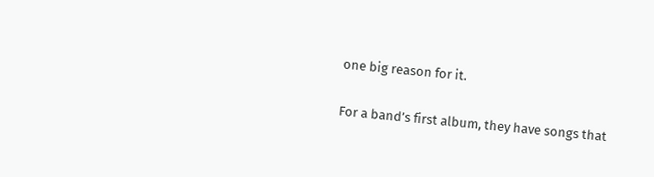one big reason for it.

For a band’s first album, they have songs that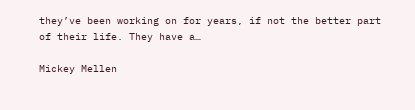they’ve been working on for years, if not the better part of their life. They have a…

Mickey Mellen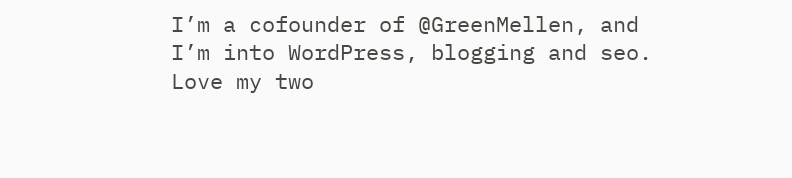I’m a cofounder of @GreenMellen, and I’m into WordPress, blogging and seo. Love my two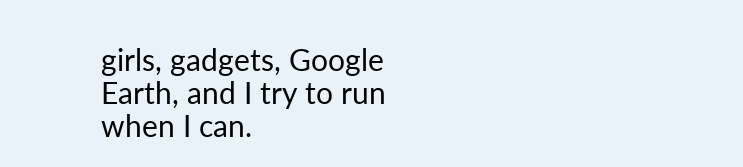girls, gadgets, Google Earth, and I try to run when I can.